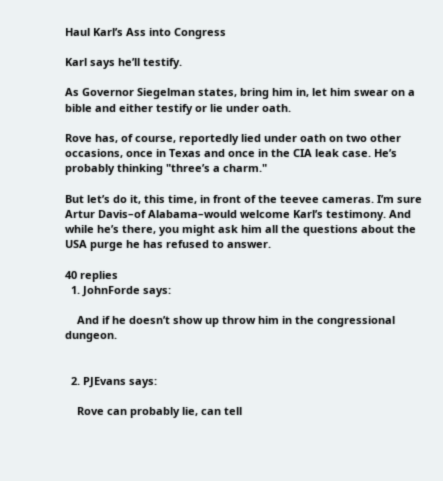Haul Karl’s Ass into Congress

Karl says he’ll testify.

As Governor Siegelman states, bring him in, let him swear on a bible and either testify or lie under oath.

Rove has, of course, reportedly lied under oath on two other occasions, once in Texas and once in the CIA leak case. He’s probably thinking "three’s a charm."

But let’s do it, this time, in front of the teevee cameras. I’m sure Artur Davis–of Alabama–would welcome Karl’s testimony. And while he’s there, you might ask him all the questions about the USA purge he has refused to answer.

40 replies
  1. JohnForde says:

    And if he doesn’t show up throw him in the congressional dungeon.


  2. PJEvans says:

    Rove can probably lie, can tell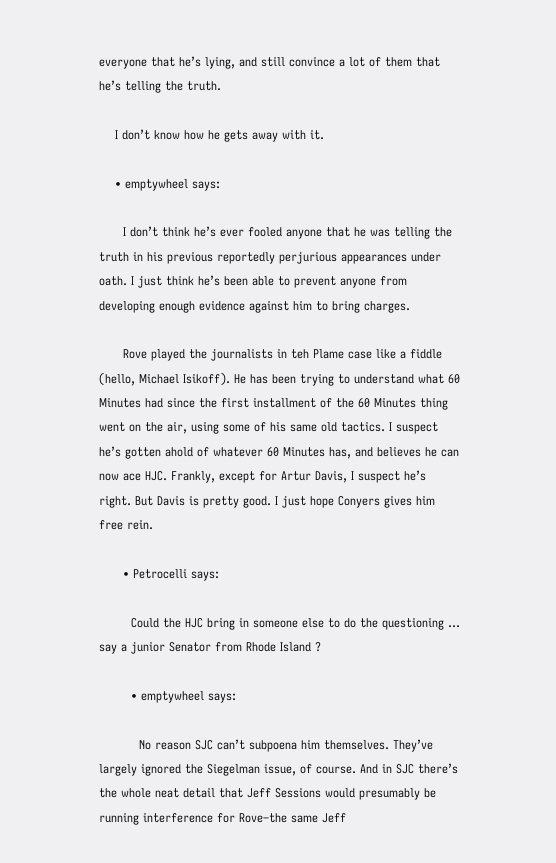everyone that he’s lying, and still convince a lot of them that he’s telling the truth.

    I don’t know how he gets away with it.

    • emptywheel says:

      I don’t think he’s ever fooled anyone that he was telling the truth in his previous reportedly perjurious appearances under oath. I just think he’s been able to prevent anyone from developing enough evidence against him to bring charges.

      Rove played the journalists in teh Plame case like a fiddle (hello, Michael Isikoff). He has been trying to understand what 60 Minutes had since the first installment of the 60 Minutes thing went on the air, using some of his same old tactics. I suspect he’s gotten ahold of whatever 60 Minutes has, and believes he can now ace HJC. Frankly, except for Artur Davis, I suspect he’s right. But Davis is pretty good. I just hope Conyers gives him free rein.

      • Petrocelli says:

        Could the HJC bring in someone else to do the questioning … say a junior Senator from Rhode Island ?

        • emptywheel says:

          No reason SJC can’t subpoena him themselves. They’ve largely ignored the Siegelman issue, of course. And in SJC there’s the whole neat detail that Jeff Sessions would presumably be running interference for Rove–the same Jeff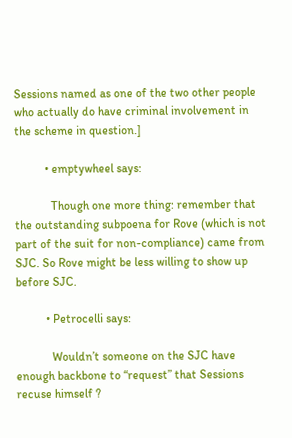Sessions named as one of the two other people who actually do have criminal involvement in the scheme in question.]

          • emptywheel says:

            Though one more thing: remember that the outstanding subpoena for Rove (which is not part of the suit for non-compliance) came from SJC. So Rove might be less willing to show up before SJC.

          • Petrocelli says:

            Wouldn’t someone on the SJC have enough backbone to “request” that Sessions recuse himself ?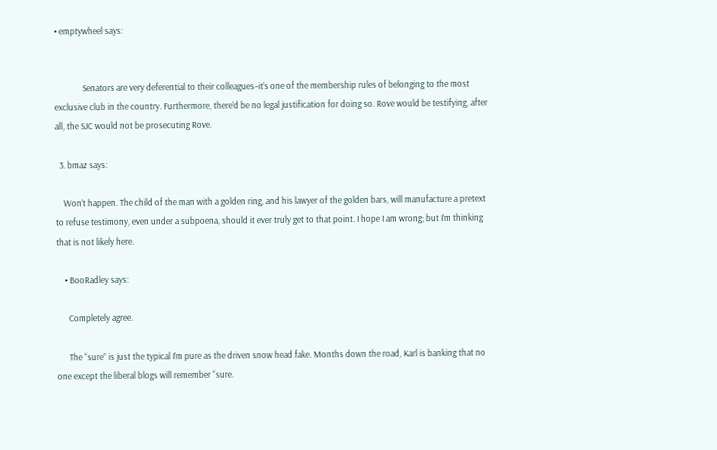• emptywheel says:


              Senators are very deferential to their colleagues–it’s one of the membership rules of belonging to the most exclusive club in the country. Furthermore, there’d be no legal justification for doing so. Rove would be testifying, after all, the SJC would not be prosecuting Rove.

  3. bmaz says:

    Won’t happen. The child of the man with a golden ring, and his lawyer of the golden bars, will manufacture a pretext to refuse testimony, even under a subpoena, should it ever truly get to that point. I hope I am wrong; but I’m thinking that is not likely here.

    • BooRadley says:

      Completely agree.

      The “sure” is just the typical I’m pure as the driven snow head fake. Months down the road, Karl is banking that no one except the liberal blogs will remember “sure.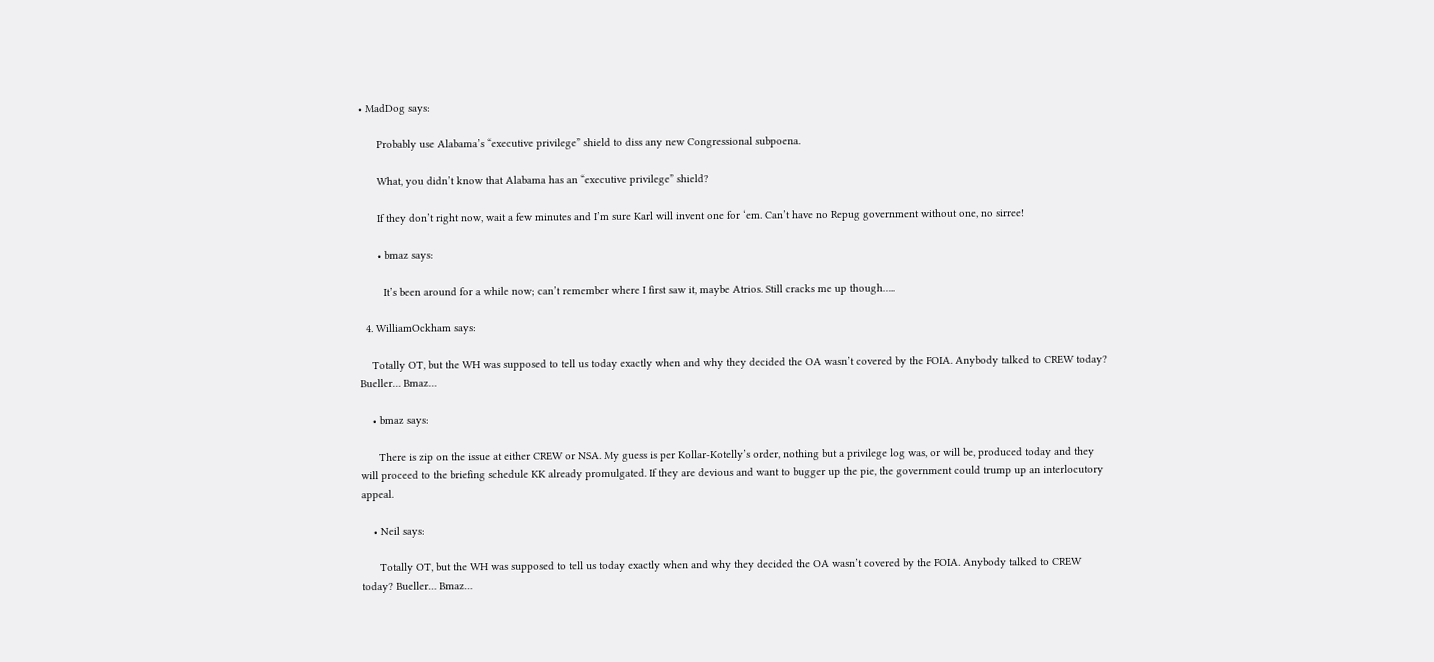• MadDog says:

      Probably use Alabama’s “executive privilege” shield to diss any new Congressional subpoena.

      What, you didn’t know that Alabama has an “executive privilege” shield?

      If they don’t right now, wait a few minutes and I’m sure Karl will invent one for ‘em. Can’t have no Repug government without one, no sirree!

      • bmaz says:

        It’s been around for a while now; can’t remember where I first saw it, maybe Atrios. Still cracks me up though…..

  4. WilliamOckham says:

    Totally OT, but the WH was supposed to tell us today exactly when and why they decided the OA wasn’t covered by the FOIA. Anybody talked to CREW today? Bueller… Bmaz…

    • bmaz says:

      There is zip on the issue at either CREW or NSA. My guess is per Kollar-Kotelly’s order, nothing but a privilege log was, or will be, produced today and they will proceed to the briefing schedule KK already promulgated. If they are devious and want to bugger up the pie, the government could trump up an interlocutory appeal.

    • Neil says:

      Totally OT, but the WH was supposed to tell us today exactly when and why they decided the OA wasn’t covered by the FOIA. Anybody talked to CREW today? Bueller… Bmaz…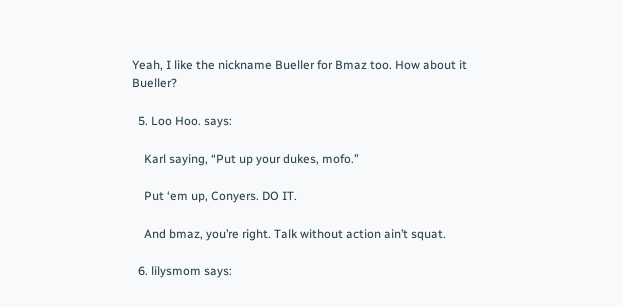Yeah, I like the nickname Bueller for Bmaz too. How about it Bueller?

  5. Loo Hoo. says:

    Karl saying, “Put up your dukes, mofo.”

    Put ‘em up, Conyers. DO IT.

    And bmaz, you’re right. Talk without action ain’t squat.

  6. lilysmom says: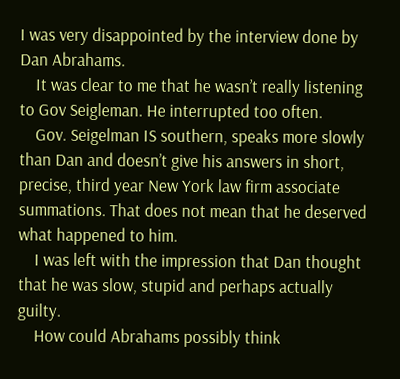I was very disappointed by the interview done by Dan Abrahams.
    It was clear to me that he wasn’t really listening to Gov Seigleman. He interrupted too often.
    Gov. Seigelman IS southern, speaks more slowly than Dan and doesn’t give his answers in short, precise, third year New York law firm associate summations. That does not mean that he deserved what happened to him.
    I was left with the impression that Dan thought that he was slow, stupid and perhaps actually guilty.
    How could Abrahams possibly think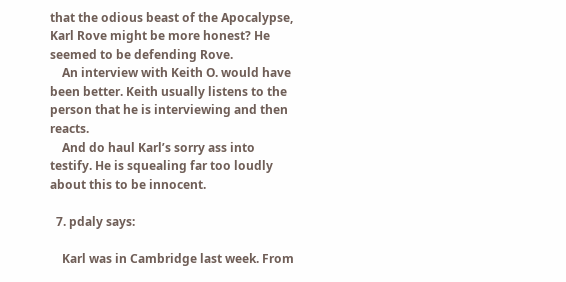that the odious beast of the Apocalypse, Karl Rove might be more honest? He seemed to be defending Rove.
    An interview with Keith O. would have been better. Keith usually listens to the person that he is interviewing and then reacts.
    And do haul Karl’s sorry ass into testify. He is squealing far too loudly about this to be innocent.

  7. pdaly says:

    Karl was in Cambridge last week. From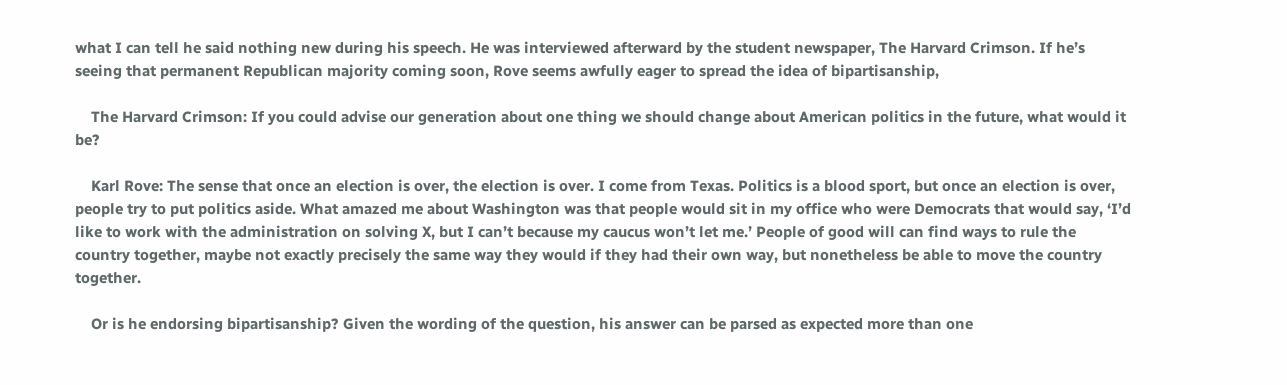what I can tell he said nothing new during his speech. He was interviewed afterward by the student newspaper, The Harvard Crimson. If he’s seeing that permanent Republican majority coming soon, Rove seems awfully eager to spread the idea of bipartisanship,

    The Harvard Crimson: If you could advise our generation about one thing we should change about American politics in the future, what would it be?

    Karl Rove: The sense that once an election is over, the election is over. I come from Texas. Politics is a blood sport, but once an election is over, people try to put politics aside. What amazed me about Washington was that people would sit in my office who were Democrats that would say, ‘I’d like to work with the administration on solving X, but I can’t because my caucus won’t let me.’ People of good will can find ways to rule the country together, maybe not exactly precisely the same way they would if they had their own way, but nonetheless be able to move the country together.

    Or is he endorsing bipartisanship? Given the wording of the question, his answer can be parsed as expected more than one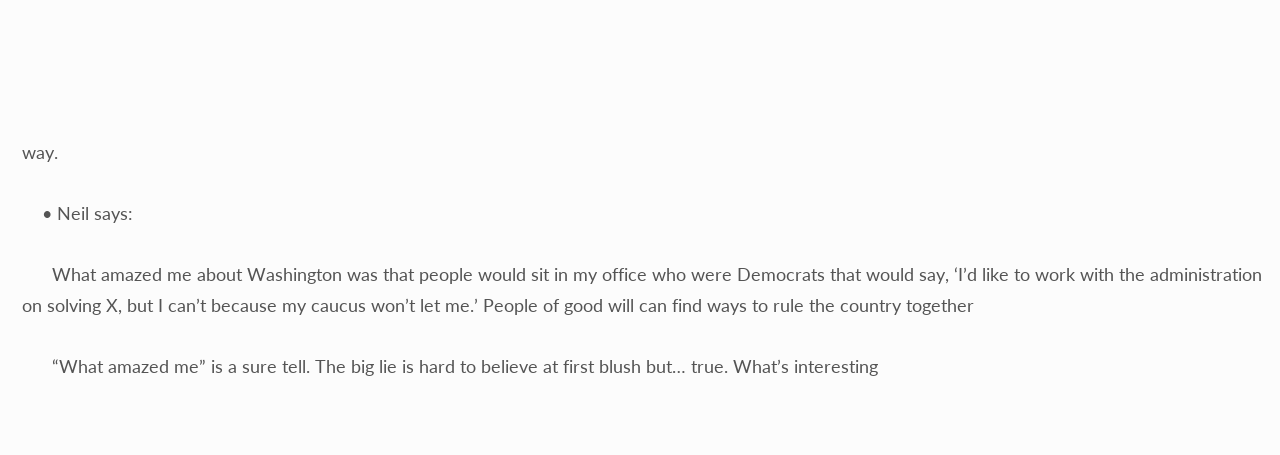way.

    • Neil says:

      What amazed me about Washington was that people would sit in my office who were Democrats that would say, ‘I’d like to work with the administration on solving X, but I can’t because my caucus won’t let me.’ People of good will can find ways to rule the country together

      “What amazed me” is a sure tell. The big lie is hard to believe at first blush but… true. What’s interesting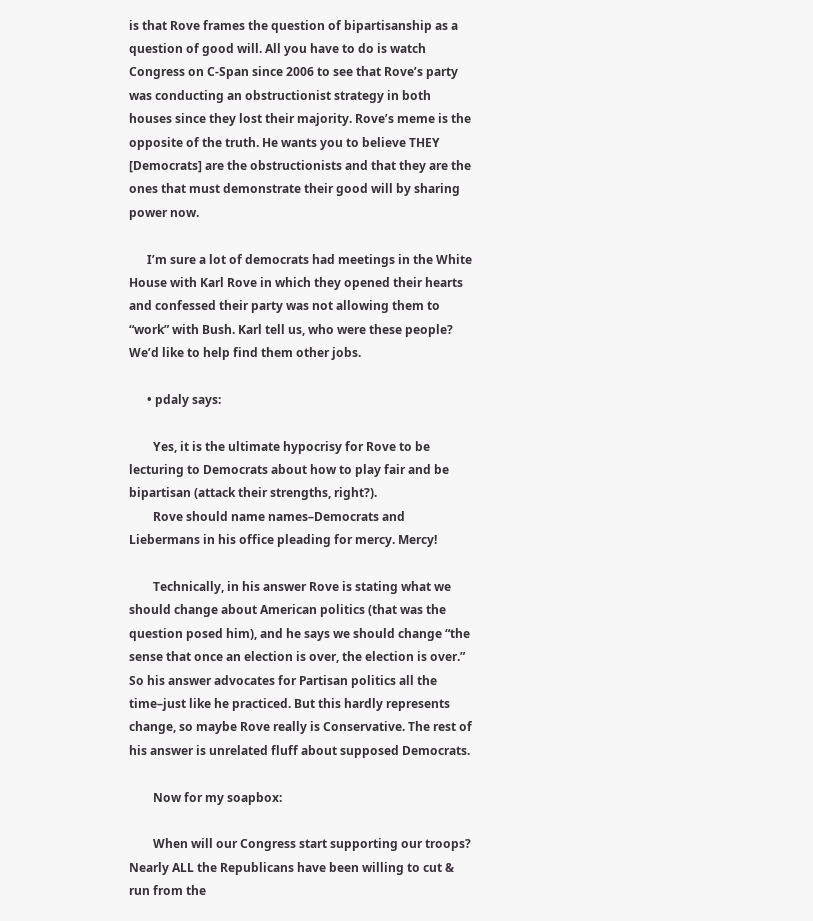is that Rove frames the question of bipartisanship as a question of good will. All you have to do is watch Congress on C-Span since 2006 to see that Rove’s party was conducting an obstructionist strategy in both houses since they lost their majority. Rove’s meme is the opposite of the truth. He wants you to believe THEY [Democrats] are the obstructionists and that they are the ones that must demonstrate their good will by sharing power now.

      I’m sure a lot of democrats had meetings in the White House with Karl Rove in which they opened their hearts and confessed their party was not allowing them to “work” with Bush. Karl tell us, who were these people? We’d like to help find them other jobs.

      • pdaly says:

        Yes, it is the ultimate hypocrisy for Rove to be lecturing to Democrats about how to play fair and be bipartisan (attack their strengths, right?).
        Rove should name names–Democrats and Liebermans in his office pleading for mercy. Mercy!

        Technically, in his answer Rove is stating what we should change about American politics (that was the question posed him), and he says we should change “the sense that once an election is over, the election is over.” So his answer advocates for Partisan politics all the time–just like he practiced. But this hardly represents change, so maybe Rove really is Conservative. The rest of his answer is unrelated fluff about supposed Democrats.

        Now for my soapbox:

        When will our Congress start supporting our troops? Nearly ALL the Republicans have been willing to cut & run from the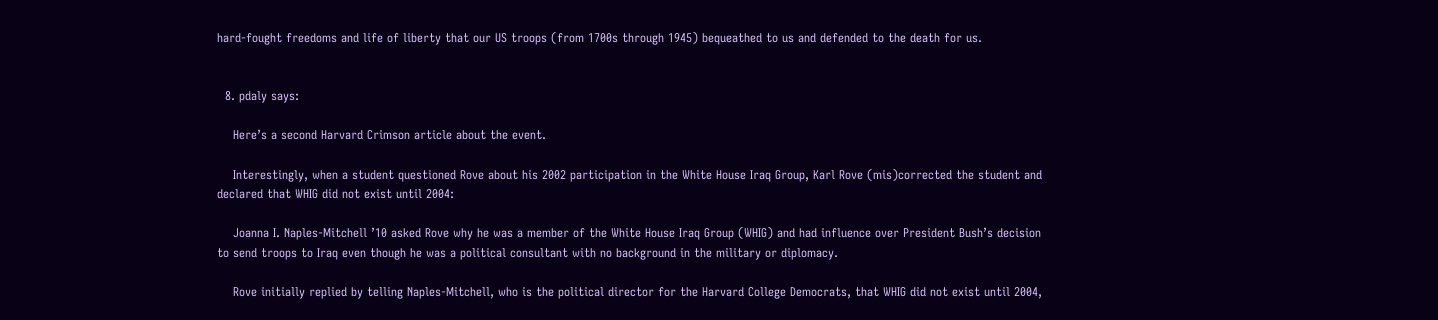hard-fought freedoms and life of liberty that our US troops (from 1700s through 1945) bequeathed to us and defended to the death for us.


  8. pdaly says:

    Here’s a second Harvard Crimson article about the event.

    Interestingly, when a student questioned Rove about his 2002 participation in the White House Iraq Group, Karl Rove (mis)corrected the student and declared that WHIG did not exist until 2004:

    Joanna I. Naples-Mitchell ’10 asked Rove why he was a member of the White House Iraq Group (WHIG) and had influence over President Bush’s decision to send troops to Iraq even though he was a political consultant with no background in the military or diplomacy.

    Rove initially replied by telling Naples-Mitchell, who is the political director for the Harvard College Democrats, that WHIG did not exist until 2004,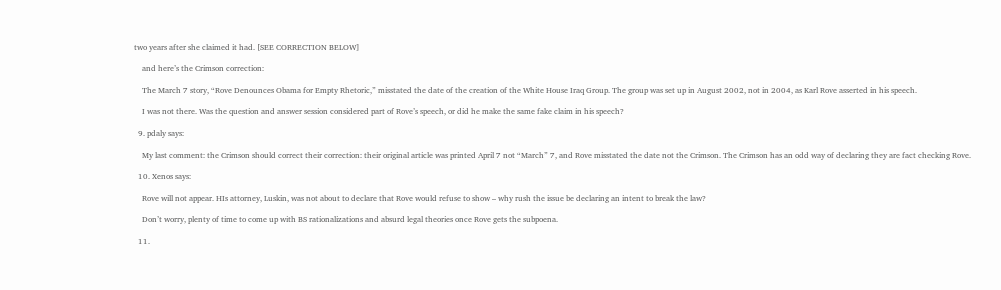two years after she claimed it had. [SEE CORRECTION BELOW]

    and here’s the Crimson correction:

    The March 7 story, “Rove Denounces Obama for Empty Rhetoric,” misstated the date of the creation of the White House Iraq Group. The group was set up in August 2002, not in 2004, as Karl Rove asserted in his speech.

    I was not there. Was the question and answer session considered part of Rove’s speech, or did he make the same fake claim in his speech?

  9. pdaly says:

    My last comment: the Crimson should correct their correction: their original article was printed April 7 not “March” 7, and Rove misstated the date not the Crimson. The Crimson has an odd way of declaring they are fact checking Rove.

  10. Xenos says:

    Rove will not appear. HIs attorney, Luskin, was not about to declare that Rove would refuse to show – why rush the issue be declaring an intent to break the law?

    Don’t worry, plenty of time to come up with BS rationalizations and absurd legal theories once Rove gets the subpoena.

  11.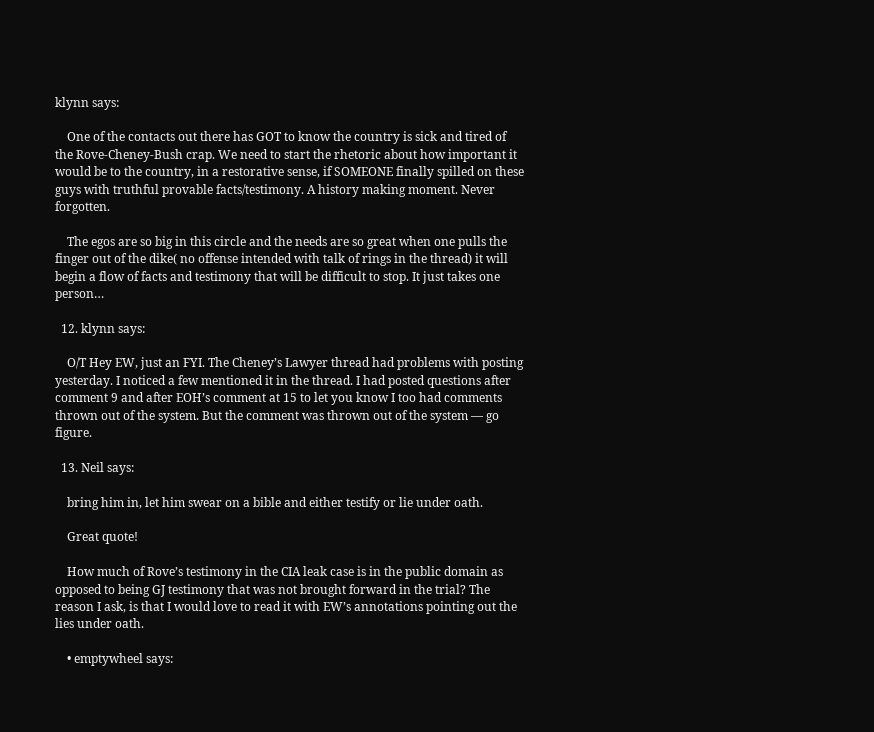klynn says:

    One of the contacts out there has GOT to know the country is sick and tired of the Rove-Cheney-Bush crap. We need to start the rhetoric about how important it would be to the country, in a restorative sense, if SOMEONE finally spilled on these guys with truthful provable facts/testimony. A history making moment. Never forgotten.

    The egos are so big in this circle and the needs are so great when one pulls the finger out of the dike( no offense intended with talk of rings in the thread) it will begin a flow of facts and testimony that will be difficult to stop. It just takes one person…

  12. klynn says:

    O/T Hey EW, just an FYI. The Cheney’s Lawyer thread had problems with posting yesterday. I noticed a few mentioned it in the thread. I had posted questions after comment 9 and after EOH’s comment at 15 to let you know I too had comments thrown out of the system. But the comment was thrown out of the system — go figure.

  13. Neil says:

    bring him in, let him swear on a bible and either testify or lie under oath.

    Great quote!

    How much of Rove’s testimony in the CIA leak case is in the public domain as opposed to being GJ testimony that was not brought forward in the trial? The reason I ask, is that I would love to read it with EW’s annotations pointing out the lies under oath.

    • emptywheel says: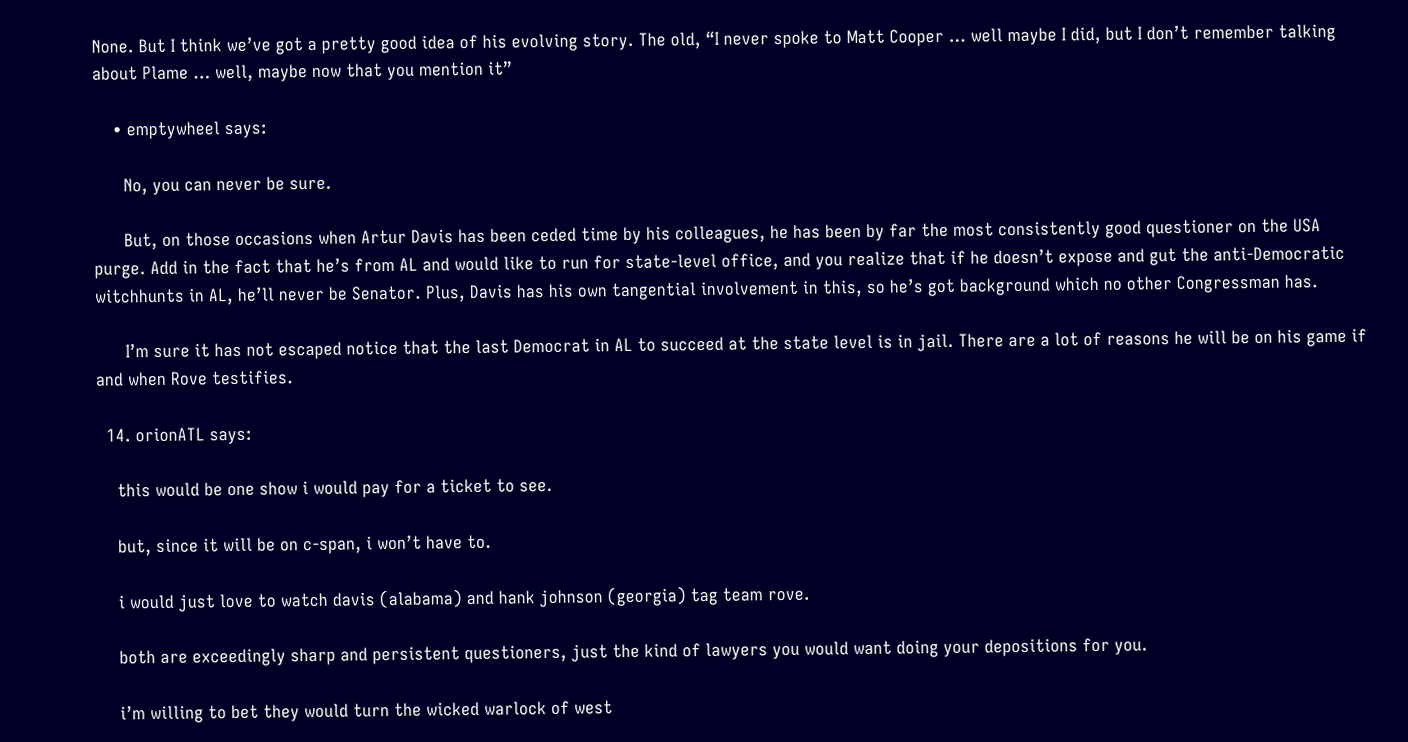None. But I think we’ve got a pretty good idea of his evolving story. The old, “I never spoke to Matt Cooper … well maybe I did, but I don’t remember talking about Plame … well, maybe now that you mention it”

    • emptywheel says:

      No, you can never be sure.

      But, on those occasions when Artur Davis has been ceded time by his colleagues, he has been by far the most consistently good questioner on the USA purge. Add in the fact that he’s from AL and would like to run for state-level office, and you realize that if he doesn’t expose and gut the anti-Democratic witchhunts in AL, he’ll never be Senator. Plus, Davis has his own tangential involvement in this, so he’s got background which no other Congressman has.

      I’m sure it has not escaped notice that the last Democrat in AL to succeed at the state level is in jail. There are a lot of reasons he will be on his game if and when Rove testifies.

  14. orionATL says:

    this would be one show i would pay for a ticket to see.

    but, since it will be on c-span, i won’t have to.

    i would just love to watch davis (alabama) and hank johnson (georgia) tag team rove.

    both are exceedingly sharp and persistent questioners, just the kind of lawyers you would want doing your depositions for you.

    i’m willing to bet they would turn the wicked warlock of west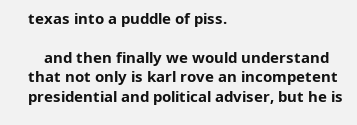texas into a puddle of piss.

    and then finally we would understand that not only is karl rove an incompetent presidential and political adviser, but he is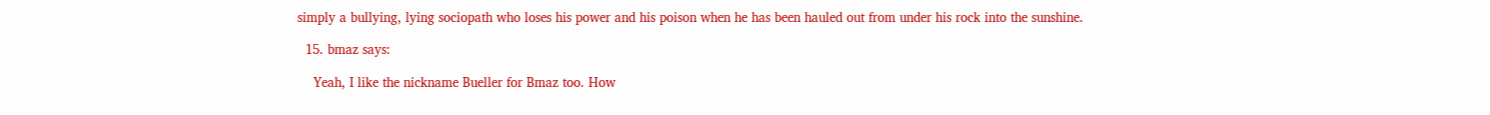simply a bullying, lying sociopath who loses his power and his poison when he has been hauled out from under his rock into the sunshine.

  15. bmaz says:

    Yeah, I like the nickname Bueller for Bmaz too. How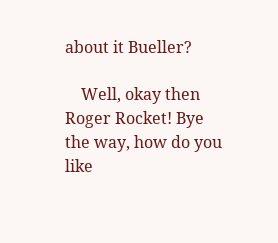about it Bueller?

    Well, okay then Roger Rocket! Bye the way, how do you like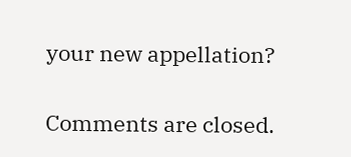your new appellation?

Comments are closed.